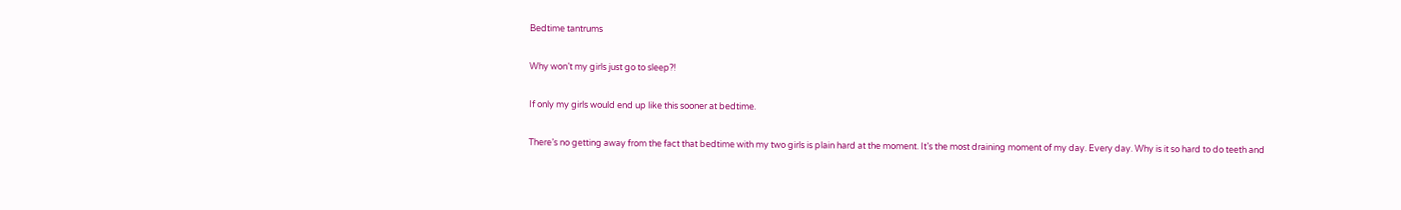Bedtime tantrums

Why won’t my girls just go to sleep?!

If only my girls would end up like this sooner at bedtime.

There’s no getting away from the fact that bedtime with my two girls is plain hard at the moment. It’s the most draining moment of my day. Every day. Why is it so hard to do teeth and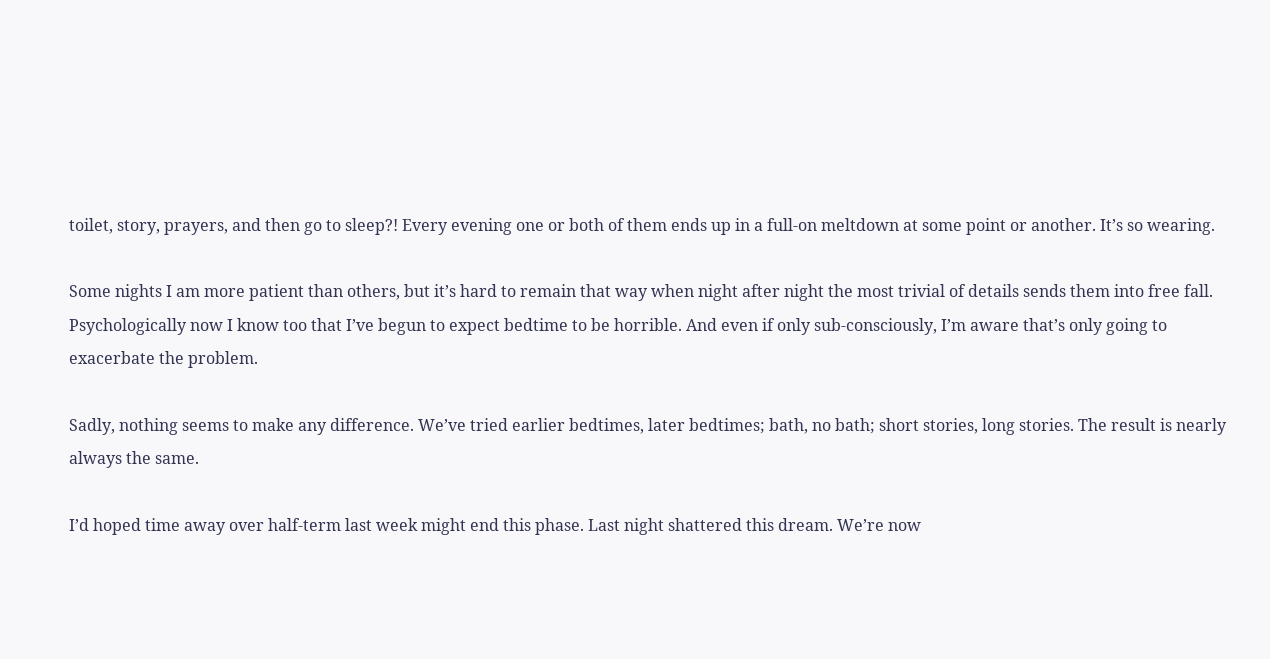toilet, story, prayers, and then go to sleep?! Every evening one or both of them ends up in a full-on meltdown at some point or another. It’s so wearing.

Some nights I am more patient than others, but it’s hard to remain that way when night after night the most trivial of details sends them into free fall. Psychologically now I know too that I’ve begun to expect bedtime to be horrible. And even if only sub-consciously, I’m aware that’s only going to exacerbate the problem.

Sadly, nothing seems to make any difference. We’ve tried earlier bedtimes, later bedtimes; bath, no bath; short stories, long stories. The result is nearly always the same.

I’d hoped time away over half-term last week might end this phase. Last night shattered this dream. We’re now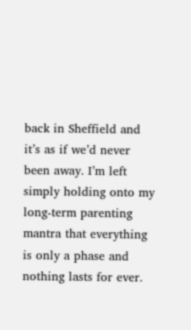back in Sheffield and it’s as if we’d never been away. I’m left simply holding onto my long-term parenting mantra that everything is only a phase and nothing lasts for ever.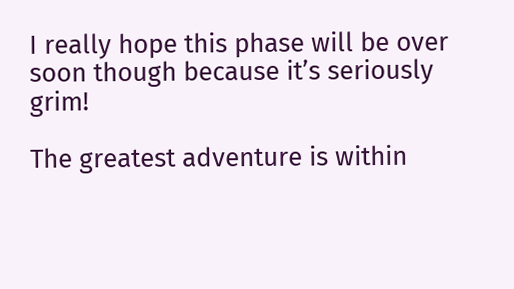I really hope this phase will be over soon though because it’s seriously grim!

The greatest adventure is within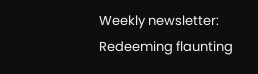Weekly newsletter: Redeeming flaunting